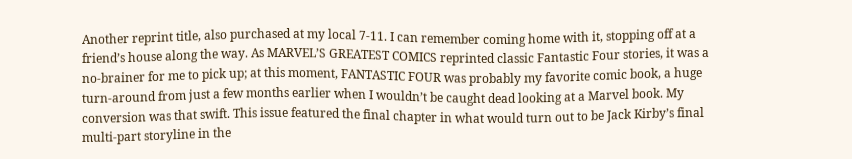Another reprint title, also purchased at my local 7-11. I can remember coming home with it, stopping off at a friend’s house along the way. As MARVEL’S GREATEST COMICS reprinted classic Fantastic Four stories, it was a no-brainer for me to pick up; at this moment, FANTASTIC FOUR was probably my favorite comic book, a huge turn-around from just a few months earlier when I wouldn’t be caught dead looking at a Marvel book. My conversion was that swift. This issue featured the final chapter in what would turn out to be Jack Kirby’s final multi-part storyline in the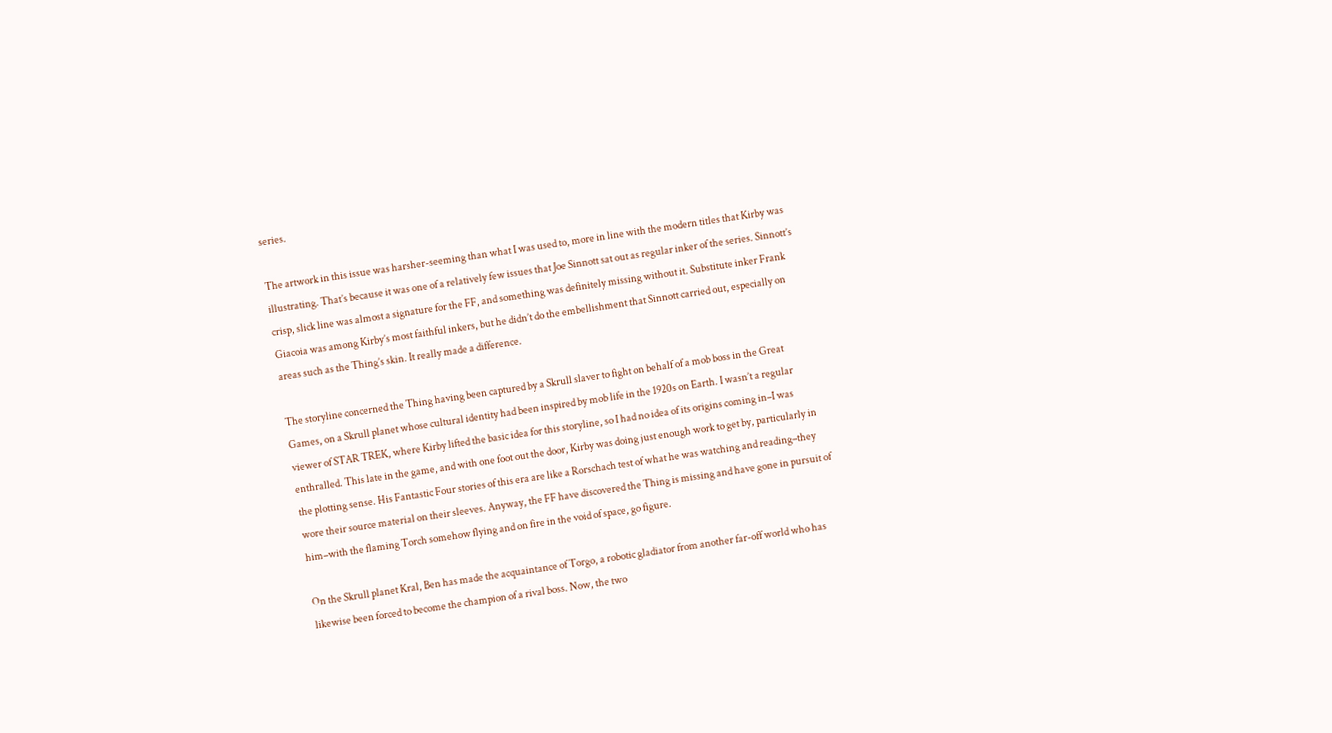series.

The artwork in this issue was harsher-seeming than what I was used to, more in line with the modern titles that Kirby was illustrating. That’s because it was one of a relatively few issues that Joe Sinnott sat out as regular inker of the series. Sinnott’s crisp, slick line was almost a signature for the FF, and something was definitely missing without it. Substitute inker Frank Giacoia was among Kirby’s most faithful inkers, but he didn’t do the embellishment that Sinnott carried out, especially on areas such as the Thing’s skin. It really made a difference.

The storyline concerned the Thing having been captured by a Skrull slaver to fight on behalf of a mob boss in the Great Games, on a Skrull planet whose cultural identity had been inspired by mob life in the 1920s on Earth. I wasn’t a regular viewer of STAR TREK, where Kirby lifted the basic idea for this storyline, so I had no idea of its origins coming in–I was enthralled. This late in the game, and with one foot out the door, Kirby was doing just enough work to get by, particularly in the plotting sense. His Fantastic Four stories of this era are like a Rorschach test of what he was watching and reading–they wore their source material on their sleeves. Anyway, the FF have discovered the Thing is missing and have gone in pursuit of him–with the flaming Torch somehow flying and on fire in the void of space, go figure.

On the Skrull planet Kral, Ben has made the acquaintance of Torgo, a robotic gladiator from another far-off world who has likewise been forced to become the champion of a rival boss. Now, the two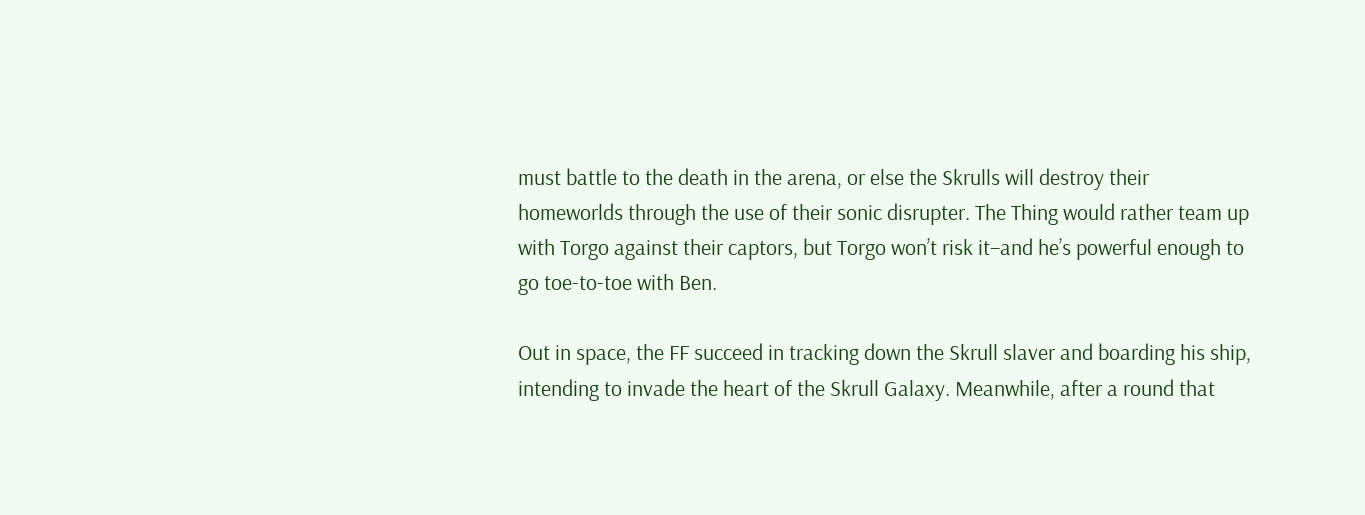must battle to the death in the arena, or else the Skrulls will destroy their homeworlds through the use of their sonic disrupter. The Thing would rather team up with Torgo against their captors, but Torgo won’t risk it–and he’s powerful enough to go toe-to-toe with Ben.

Out in space, the FF succeed in tracking down the Skrull slaver and boarding his ship, intending to invade the heart of the Skrull Galaxy. Meanwhile, after a round that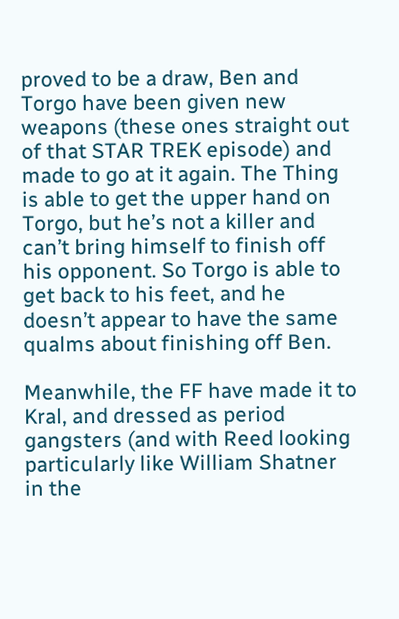proved to be a draw, Ben and Torgo have been given new weapons (these ones straight out of that STAR TREK episode) and made to go at it again. The Thing is able to get the upper hand on Torgo, but he’s not a killer and can’t bring himself to finish off his opponent. So Torgo is able to get back to his feet, and he doesn’t appear to have the same qualms about finishing off Ben.

Meanwhile, the FF have made it to Kral, and dressed as period gangsters (and with Reed looking particularly like William Shatner in the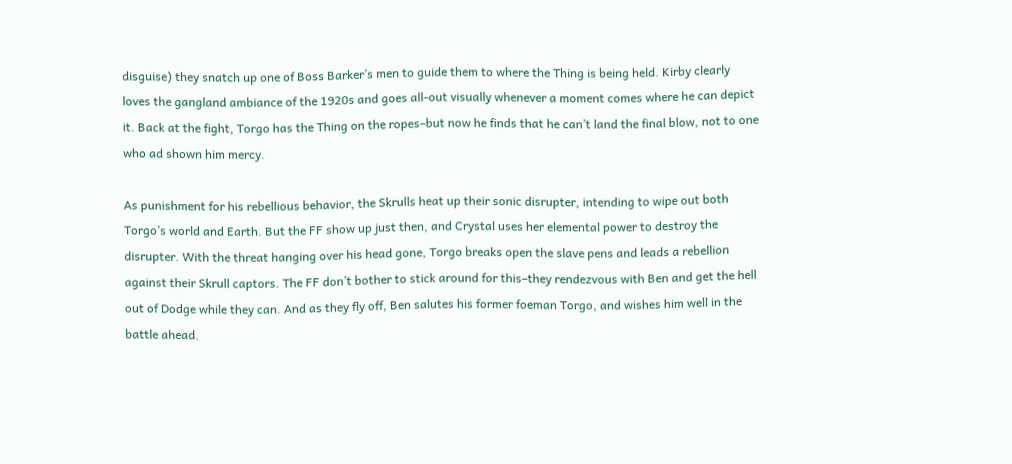disguise) they snatch up one of Boss Barker’s men to guide them to where the Thing is being held. Kirby clearly loves the gangland ambiance of the 1920s and goes all-out visually whenever a moment comes where he can depict it. Back at the fight, Torgo has the Thing on the ropes–but now he finds that he can’t land the final blow, not to one who ad shown him mercy.

As punishment for his rebellious behavior, the Skrulls heat up their sonic disrupter, intending to wipe out both Torgo’s world and Earth. But the FF show up just then, and Crystal uses her elemental power to destroy the disrupter. With the threat hanging over his head gone, Torgo breaks open the slave pens and leads a rebellion against their Skrull captors. The FF don’t bother to stick around for this–they rendezvous with Ben and get the hell out of Dodge while they can. And as they fly off, Ben salutes his former foeman Torgo, and wishes him well in the battle ahead.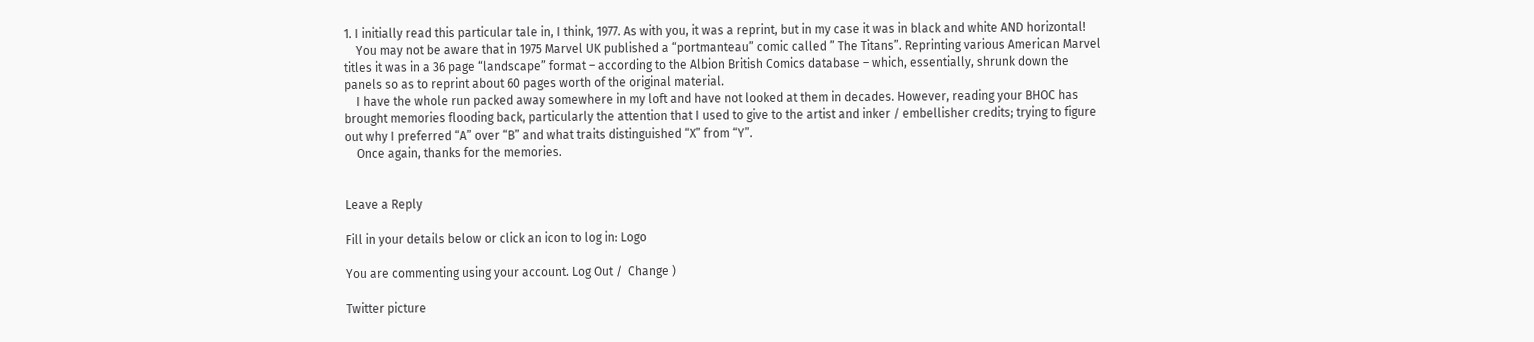1. I initially read this particular tale in, I think, 1977. As with you, it was a reprint, but in my case it was in black and white AND horizontal!
    You may not be aware that in 1975 Marvel UK published a “portmanteau” comic called ” The Titans”. Reprinting various American Marvel titles it was in a 36 page “landscape” format – according to the Albion British Comics database – which, essentially, shrunk down the panels so as to reprint about 60 pages worth of the original material.
    I have the whole run packed away somewhere in my loft and have not looked at them in decades. However, reading your BHOC has brought memories flooding back, particularly the attention that I used to give to the artist and inker / embellisher credits; trying to figure out why I preferred “A” over “B” and what traits distinguished “X” from “Y”.
    Once again, thanks for the memories.


Leave a Reply

Fill in your details below or click an icon to log in: Logo

You are commenting using your account. Log Out /  Change )

Twitter picture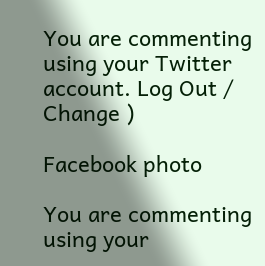You are commenting using your Twitter account. Log Out /  Change )

Facebook photo

You are commenting using your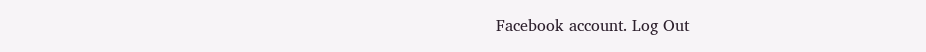Facebook account. Log Out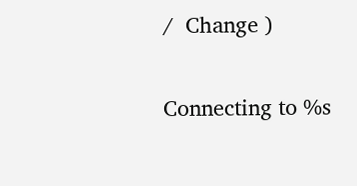/  Change )

Connecting to %s